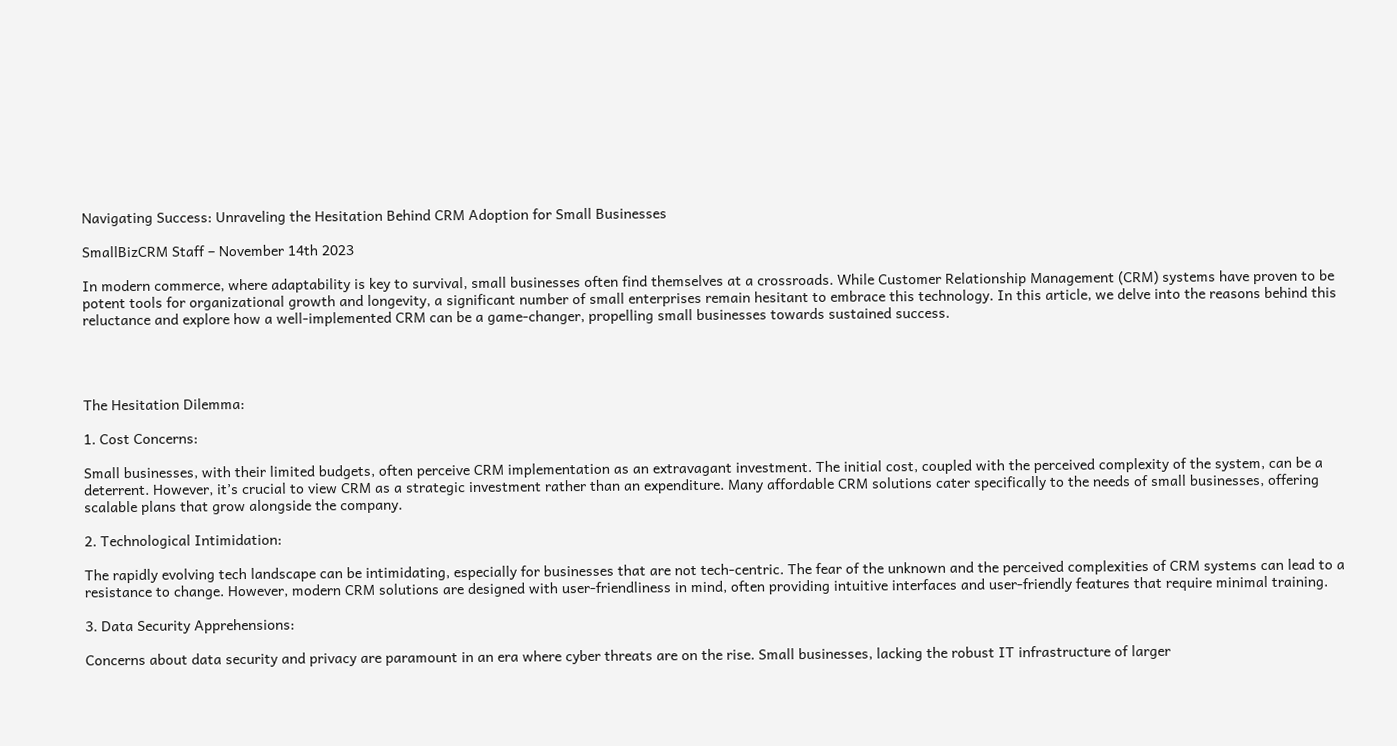Navigating Success: Unraveling the Hesitation Behind CRM Adoption for Small Businesses

SmallBizCRM Staff – November 14th 2023

In modern commerce, where adaptability is key to survival, small businesses often find themselves at a crossroads. While Customer Relationship Management (CRM) systems have proven to be potent tools for organizational growth and longevity, a significant number of small enterprises remain hesitant to embrace this technology. In this article, we delve into the reasons behind this reluctance and explore how a well-implemented CRM can be a game-changer, propelling small businesses towards sustained success.




The Hesitation Dilemma:

1. Cost Concerns:

Small businesses, with their limited budgets, often perceive CRM implementation as an extravagant investment. The initial cost, coupled with the perceived complexity of the system, can be a deterrent. However, it’s crucial to view CRM as a strategic investment rather than an expenditure. Many affordable CRM solutions cater specifically to the needs of small businesses, offering scalable plans that grow alongside the company.

2. Technological Intimidation:

The rapidly evolving tech landscape can be intimidating, especially for businesses that are not tech-centric. The fear of the unknown and the perceived complexities of CRM systems can lead to a resistance to change. However, modern CRM solutions are designed with user-friendliness in mind, often providing intuitive interfaces and user-friendly features that require minimal training.

3. Data Security Apprehensions:

Concerns about data security and privacy are paramount in an era where cyber threats are on the rise. Small businesses, lacking the robust IT infrastructure of larger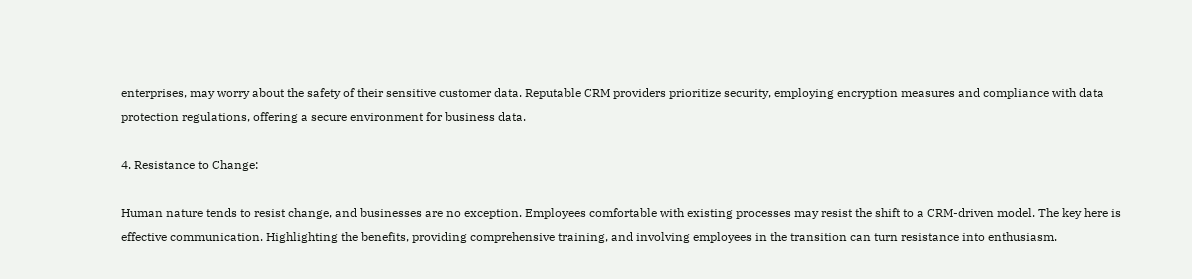enterprises, may worry about the safety of their sensitive customer data. Reputable CRM providers prioritize security, employing encryption measures and compliance with data protection regulations, offering a secure environment for business data.

4. Resistance to Change:

Human nature tends to resist change, and businesses are no exception. Employees comfortable with existing processes may resist the shift to a CRM-driven model. The key here is effective communication. Highlighting the benefits, providing comprehensive training, and involving employees in the transition can turn resistance into enthusiasm.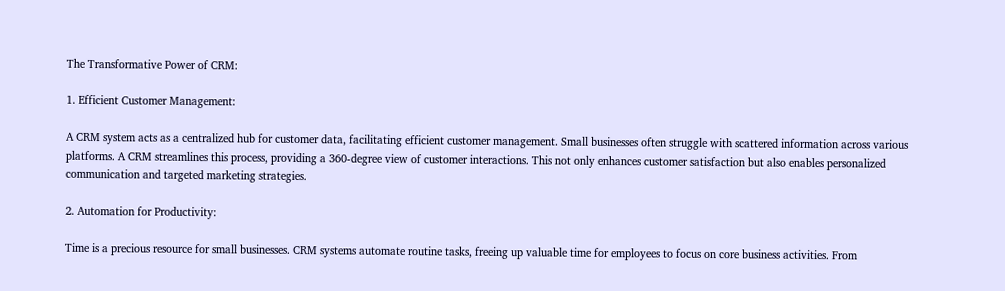The Transformative Power of CRM:

1. Efficient Customer Management:

A CRM system acts as a centralized hub for customer data, facilitating efficient customer management. Small businesses often struggle with scattered information across various platforms. A CRM streamlines this process, providing a 360-degree view of customer interactions. This not only enhances customer satisfaction but also enables personalized communication and targeted marketing strategies.

2. Automation for Productivity:

Time is a precious resource for small businesses. CRM systems automate routine tasks, freeing up valuable time for employees to focus on core business activities. From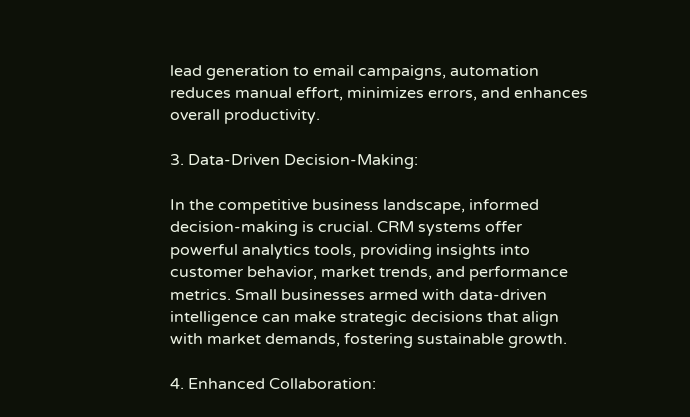lead generation to email campaigns, automation reduces manual effort, minimizes errors, and enhances overall productivity.

3. Data-Driven Decision-Making:

In the competitive business landscape, informed decision-making is crucial. CRM systems offer powerful analytics tools, providing insights into customer behavior, market trends, and performance metrics. Small businesses armed with data-driven intelligence can make strategic decisions that align with market demands, fostering sustainable growth.

4. Enhanced Collaboration: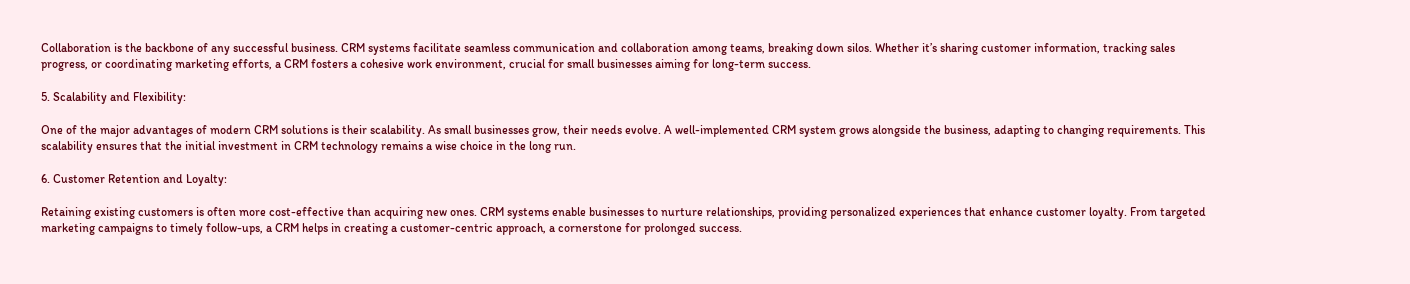Collaboration is the backbone of any successful business. CRM systems facilitate seamless communication and collaboration among teams, breaking down silos. Whether it’s sharing customer information, tracking sales progress, or coordinating marketing efforts, a CRM fosters a cohesive work environment, crucial for small businesses aiming for long-term success.

5. Scalability and Flexibility:

One of the major advantages of modern CRM solutions is their scalability. As small businesses grow, their needs evolve. A well-implemented CRM system grows alongside the business, adapting to changing requirements. This scalability ensures that the initial investment in CRM technology remains a wise choice in the long run.

6. Customer Retention and Loyalty:

Retaining existing customers is often more cost-effective than acquiring new ones. CRM systems enable businesses to nurture relationships, providing personalized experiences that enhance customer loyalty. From targeted marketing campaigns to timely follow-ups, a CRM helps in creating a customer-centric approach, a cornerstone for prolonged success.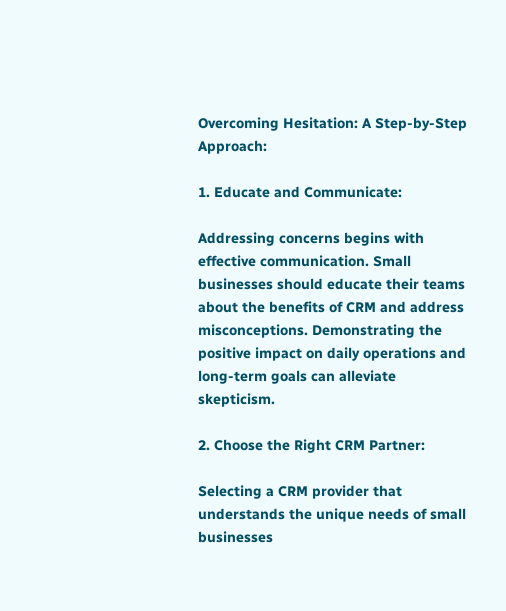Overcoming Hesitation: A Step-by-Step Approach:

1. Educate and Communicate:

Addressing concerns begins with effective communication. Small businesses should educate their teams about the benefits of CRM and address misconceptions. Demonstrating the positive impact on daily operations and long-term goals can alleviate skepticism.

2. Choose the Right CRM Partner:

Selecting a CRM provider that understands the unique needs of small businesses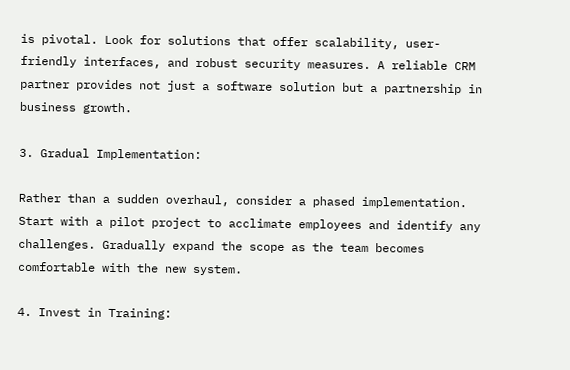is pivotal. Look for solutions that offer scalability, user-friendly interfaces, and robust security measures. A reliable CRM partner provides not just a software solution but a partnership in business growth.

3. Gradual Implementation:

Rather than a sudden overhaul, consider a phased implementation. Start with a pilot project to acclimate employees and identify any challenges. Gradually expand the scope as the team becomes comfortable with the new system.

4. Invest in Training: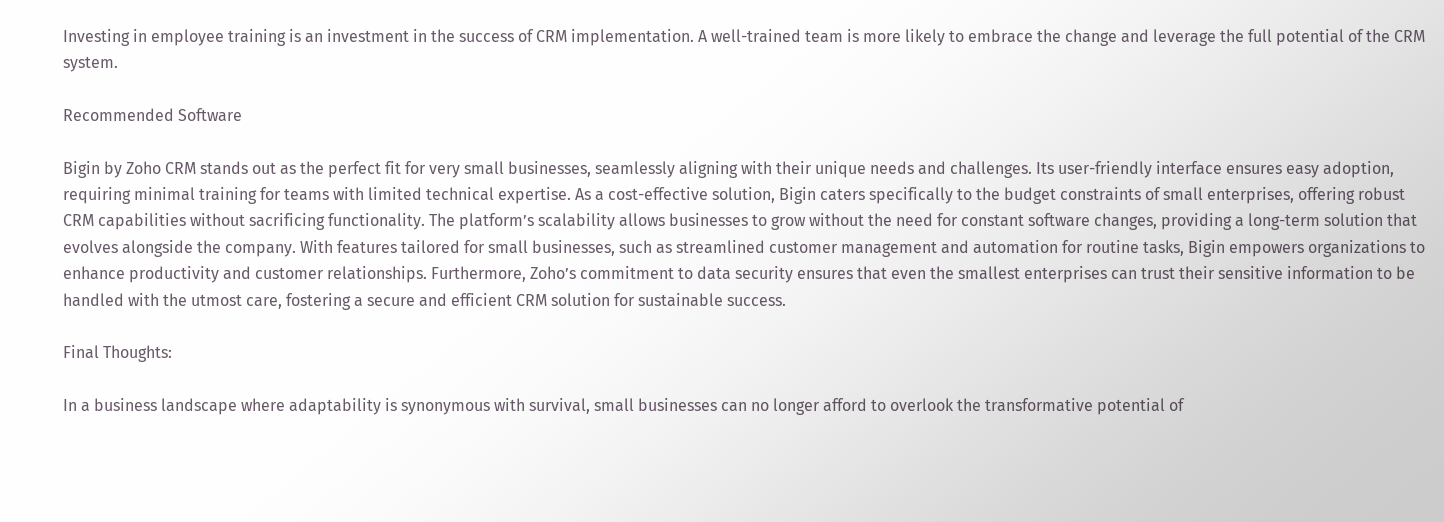Investing in employee training is an investment in the success of CRM implementation. A well-trained team is more likely to embrace the change and leverage the full potential of the CRM system.

Recommended Software

Bigin by Zoho CRM stands out as the perfect fit for very small businesses, seamlessly aligning with their unique needs and challenges. Its user-friendly interface ensures easy adoption, requiring minimal training for teams with limited technical expertise. As a cost-effective solution, Bigin caters specifically to the budget constraints of small enterprises, offering robust CRM capabilities without sacrificing functionality. The platform’s scalability allows businesses to grow without the need for constant software changes, providing a long-term solution that evolves alongside the company. With features tailored for small businesses, such as streamlined customer management and automation for routine tasks, Bigin empowers organizations to enhance productivity and customer relationships. Furthermore, Zoho’s commitment to data security ensures that even the smallest enterprises can trust their sensitive information to be handled with the utmost care, fostering a secure and efficient CRM solution for sustainable success.

Final Thoughts:

In a business landscape where adaptability is synonymous with survival, small businesses can no longer afford to overlook the transformative potential of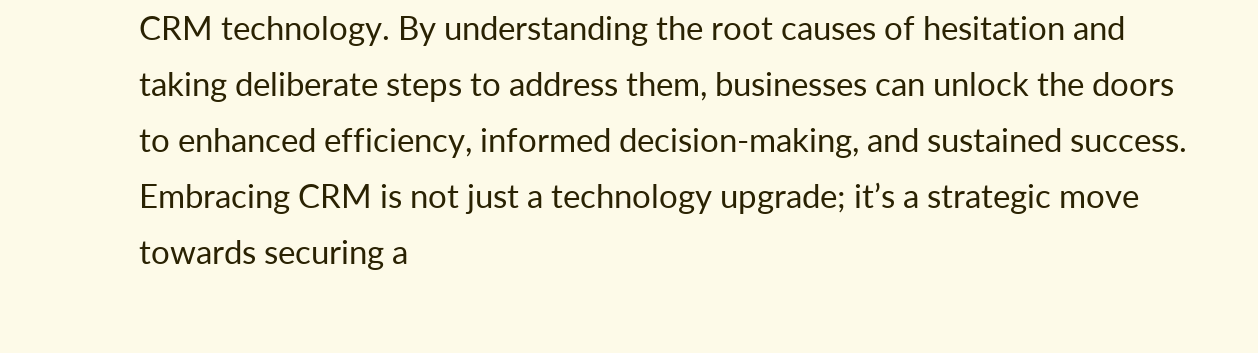CRM technology. By understanding the root causes of hesitation and taking deliberate steps to address them, businesses can unlock the doors to enhanced efficiency, informed decision-making, and sustained success. Embracing CRM is not just a technology upgrade; it’s a strategic move towards securing a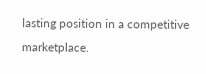lasting position in a competitive marketplace.